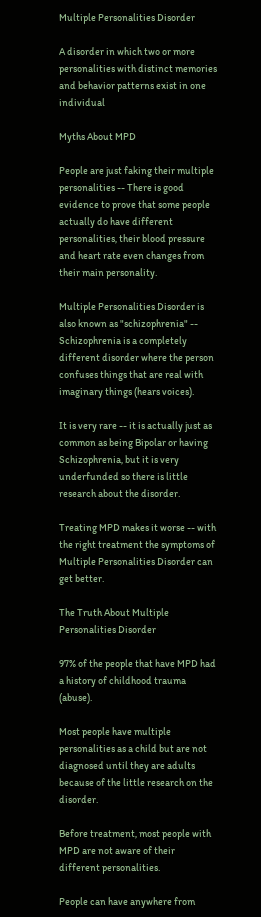Multiple Personalities Disorder

A disorder in which two or more personalities with distinct memories and behavior patterns exist in one individual

Myths About MPD

People are just faking their multiple personalities -- There is good evidence to prove that some people actually do have different personalities, their blood pressure and heart rate even changes from their main personality.

Multiple Personalities Disorder is also known as "schizophrenia" -- Schizophrenia is a completely different disorder where the person confuses things that are real with imaginary things (hears voices).

It is very rare -- it is actually just as common as being Bipolar or having Schizophrenia, but it is very underfunded so there is little research about the disorder.

Treating MPD makes it worse -- with the right treatment the symptoms of Multiple Personalities Disorder can get better.

The Truth About Multiple Personalities Disorder

97% of the people that have MPD had a history of childhood trauma (abuse).

Most people have multiple personalities as a child but are not diagnosed until they are adults because of the little research on the disorder.

Before treatment, most people with MPD are not aware of their different personalities.

People can have anywhere from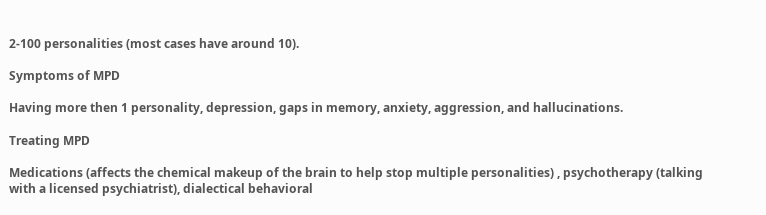2-100 personalities (most cases have around 10).

Symptoms of MPD

Having more then 1 personality, depression, gaps in memory, anxiety, aggression, and hallucinations.

Treating MPD

Medications (affects the chemical makeup of the brain to help stop multiple personalities) , psychotherapy (talking with a licensed psychiatrist), dialectical behavioral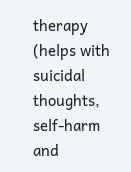therapy (helps with suicidal thoughts, self-harm and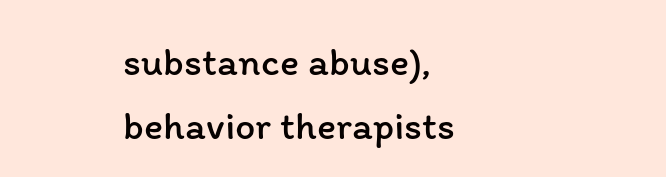substance abuse), behavior therapists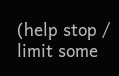(help stop / limit some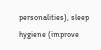personalities), sleep hygiene (improve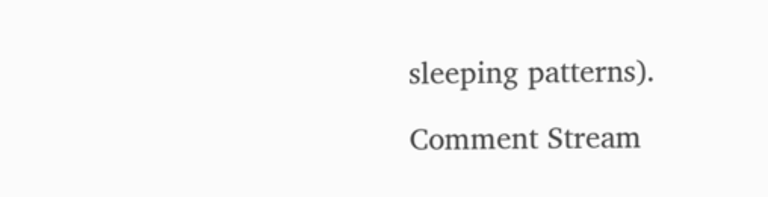sleeping patterns).

Comment Stream